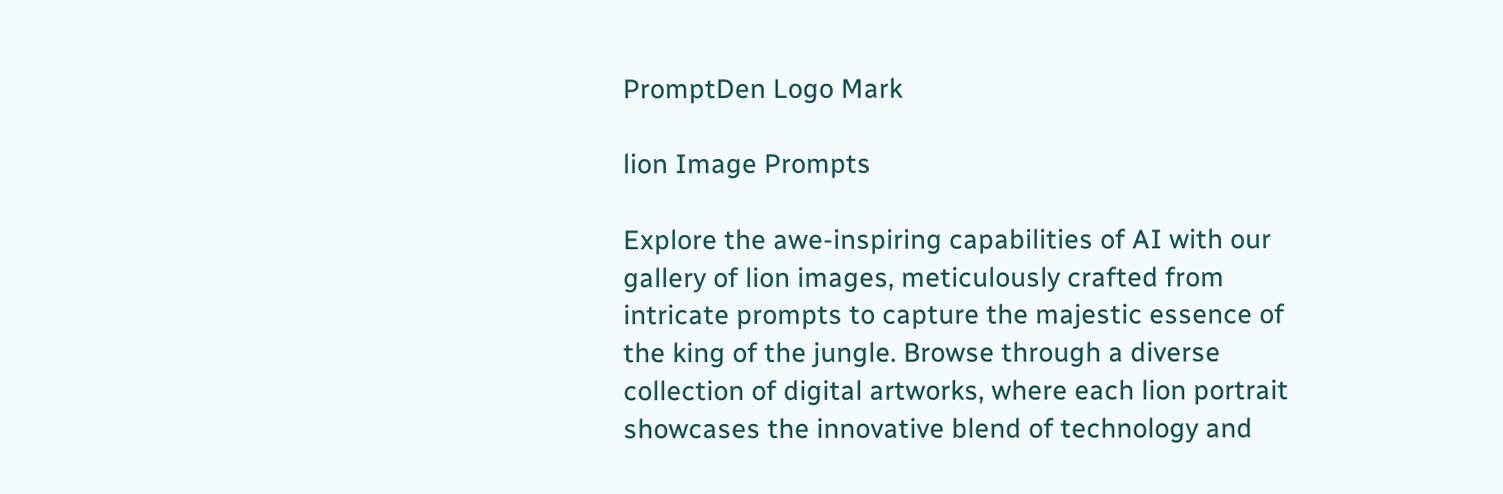PromptDen Logo Mark

lion Image Prompts

Explore the awe-inspiring capabilities of AI with our gallery of lion images, meticulously crafted from intricate prompts to capture the majestic essence of the king of the jungle. Browse through a diverse collection of digital artworks, where each lion portrait showcases the innovative blend of technology and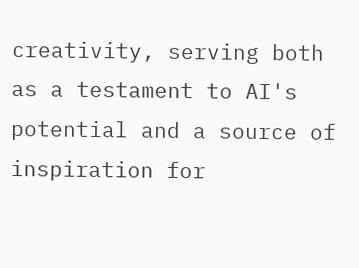creativity, serving both as a testament to AI's potential and a source of inspiration for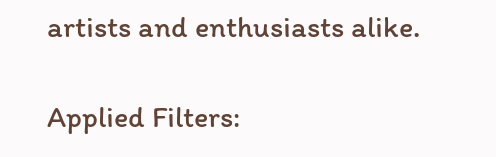artists and enthusiasts alike.

Applied Filters: